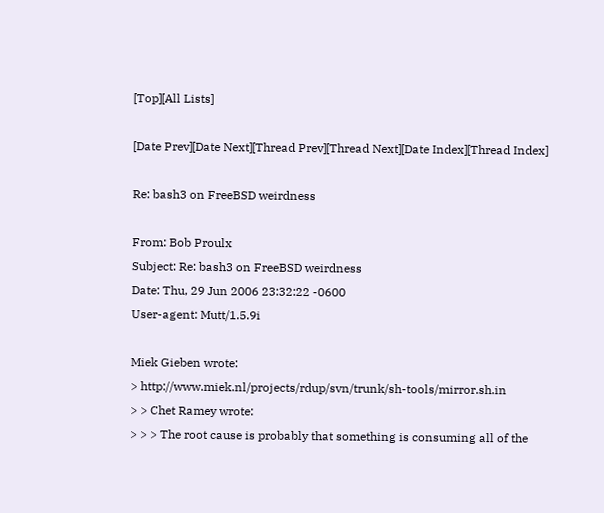[Top][All Lists]

[Date Prev][Date Next][Thread Prev][Thread Next][Date Index][Thread Index]

Re: bash3 on FreeBSD weirdness

From: Bob Proulx
Subject: Re: bash3 on FreeBSD weirdness
Date: Thu, 29 Jun 2006 23:32:22 -0600
User-agent: Mutt/1.5.9i

Miek Gieben wrote:
> http://www.miek.nl/projects/rdup/svn/trunk/sh-tools/mirror.sh.in
> > Chet Ramey wrote:
> > > The root cause is probably that something is consuming all of the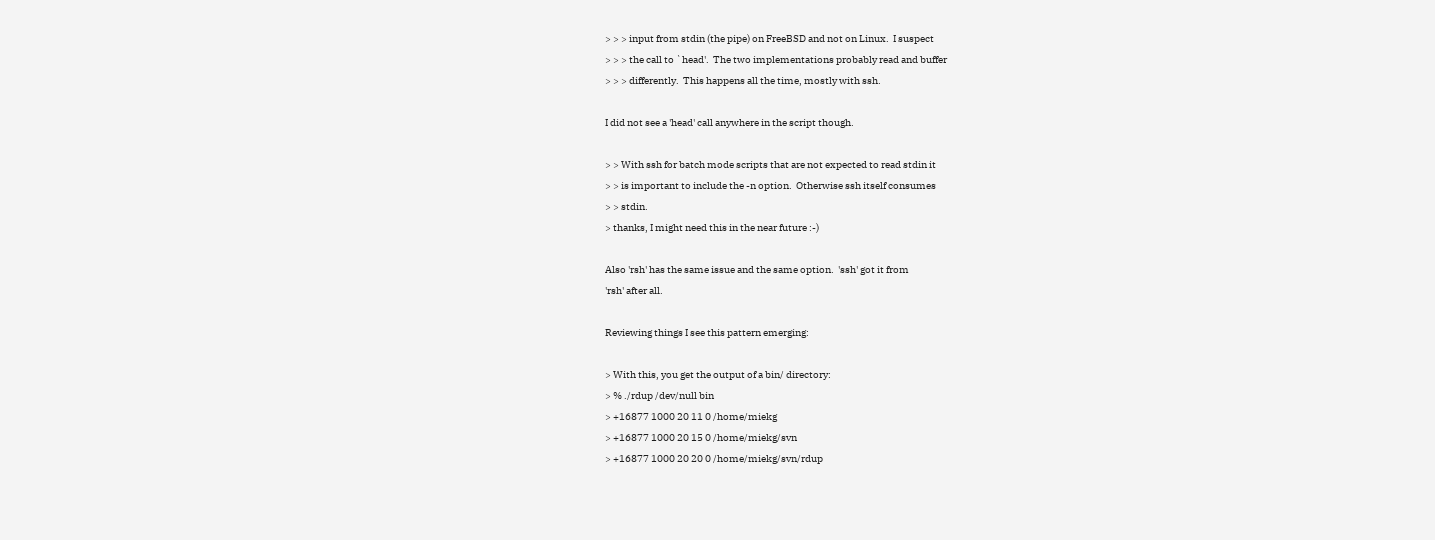> > > input from stdin (the pipe) on FreeBSD and not on Linux.  I suspect
> > > the call to `head'.  The two implementations probably read and buffer
> > > differently.  This happens all the time, mostly with ssh.

I did not see a 'head' call anywhere in the script though.

> > With ssh for batch mode scripts that are not expected to read stdin it
> > is important to include the -n option.  Otherwise ssh itself consumes
> > stdin.
> thanks, I might need this in the near future :-)

Also 'rsh' has the same issue and the same option.  'ssh' got it from
'rsh' after all.

Reviewing things I see this pattern emerging:

> With this, you get the output of a bin/ directory:
> % ./rdup /dev/null bin
> +16877 1000 20 11 0 /home/miekg
> +16877 1000 20 15 0 /home/miekg/svn
> +16877 1000 20 20 0 /home/miekg/svn/rdup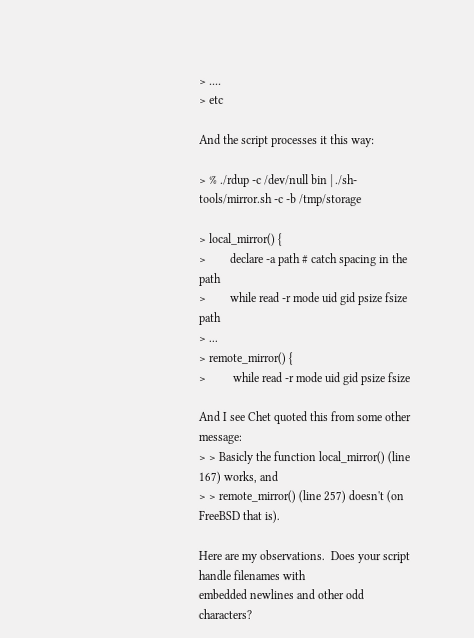> ....
> etc

And the script processes it this way:

> % ./rdup -c /dev/null bin | ./sh-tools/mirror.sh -c -b /tmp/storage

> local_mirror() {
>        declare -a path # catch spacing in the path
>        while read -r mode uid gid psize fsize path
> ...
> remote_mirror() {
>         while read -r mode uid gid psize fsize

And I see Chet quoted this from some other message:
> > Basicly the function local_mirror() (line 167) works, and
> > remote_mirror() (line 257) doesn't (on FreeBSD that is).

Here are my observations.  Does your script handle filenames with
embedded newlines and other odd characters?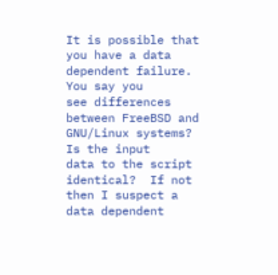It is possible that you have a data dependent failure.  You say you
see differences between FreeBSD and GNU/Linux systems?  Is the input
data to the script identical?  If not then I suspect a data dependent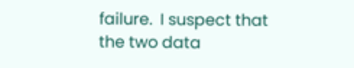failure.  I suspect that the two data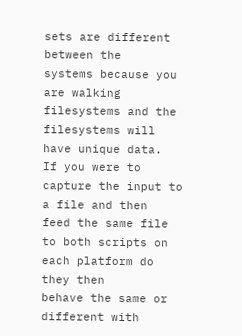sets are different between the
systems because you are walking filesystems and the filesystems will
have unique data.  If you were to capture the input to a file and then
feed the same file to both scripts on each platform do they then
behave the same or different with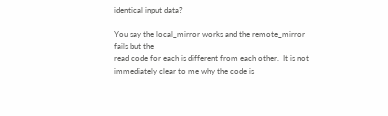identical input data?

You say the local_mirror works and the remote_mirror fails but the
read code for each is different from each other.  It is not
immediately clear to me why the code is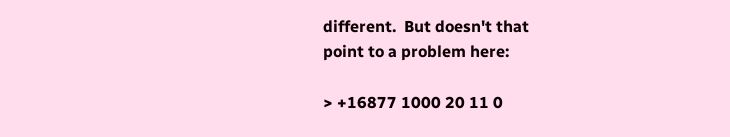different.  But doesn't that
point to a problem here:

> +16877 1000 20 11 0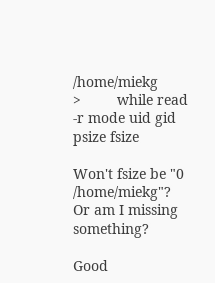/home/miekg
>         while read -r mode uid gid psize fsize

Won't fsize be "0 /home/miekg"?  Or am I missing something?

Good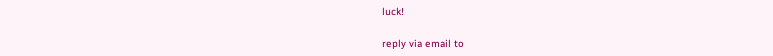luck!

reply via email to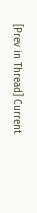[Prev in Thread] Current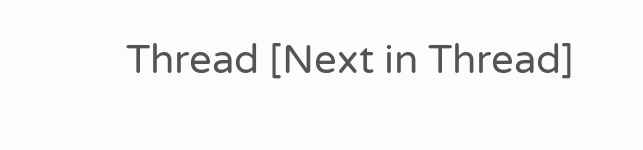Thread [Next in Thread]